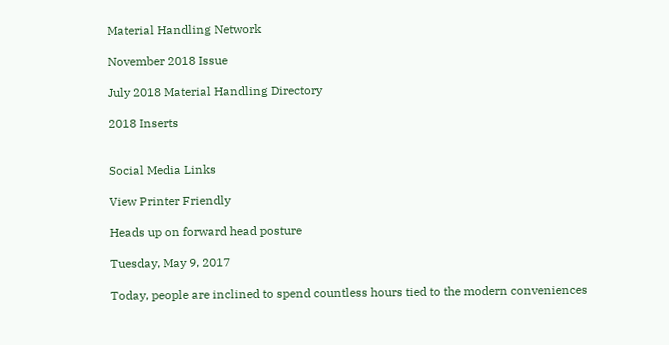Material Handling Network

November 2018 Issue

July 2018 Material Handling Directory

2018 Inserts


Social Media Links

View Printer Friendly

Heads up on forward head posture

Tuesday, May 9, 2017

Today, people are inclined to spend countless hours tied to the modern conveniences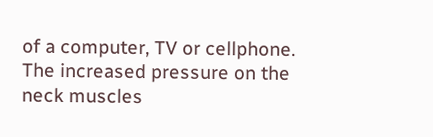of a computer, TV or cellphone. The increased pressure on the neck muscles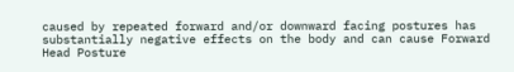caused by repeated forward and/or downward facing postures has substantially negative effects on the body and can cause Forward Head Posture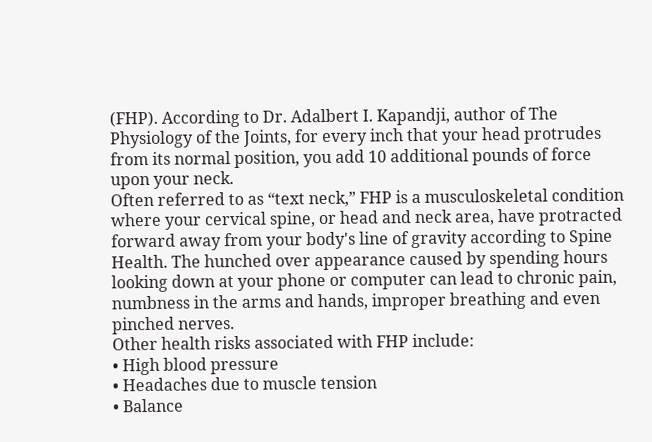(FHP). According to Dr. Adalbert I. Kapandji, author of The Physiology of the Joints, for every inch that your head protrudes from its normal position, you add 10 additional pounds of force upon your neck.
Often referred to as “text neck,” FHP is a musculoskeletal condition where your cervical spine, or head and neck area, have protracted forward away from your body's line of gravity according to Spine Health. The hunched over appearance caused by spending hours looking down at your phone or computer can lead to chronic pain, numbness in the arms and hands, improper breathing and even pinched nerves.
Other health risks associated with FHP include:
• High blood pressure
• Headaches due to muscle tension
• Balance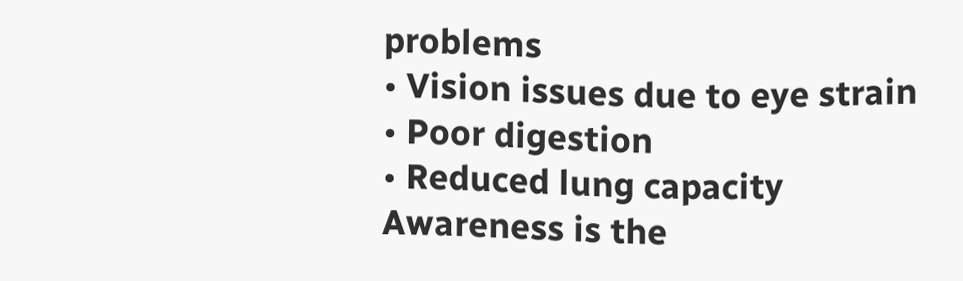problems
• Vision issues due to eye strain
• Poor digestion
• Reduced lung capacity
Awareness is the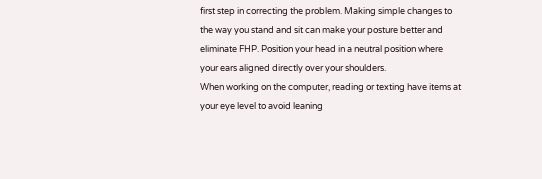first step in correcting the problem. Making simple changes to the way you stand and sit can make your posture better and eliminate FHP. Position your head in a neutral position where your ears aligned directly over your shoulders.
When working on the computer, reading or texting have items at your eye level to avoid leaning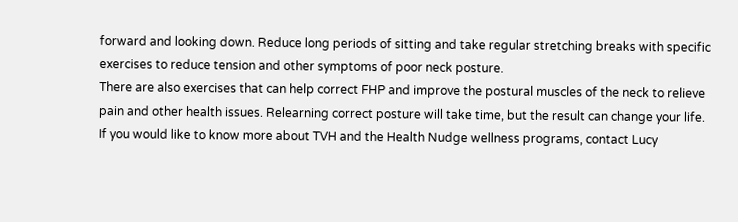forward and looking down. Reduce long periods of sitting and take regular stretching breaks with specific exercises to reduce tension and other symptoms of poor neck posture.
There are also exercises that can help correct FHP and improve the postural muscles of the neck to relieve pain and other health issues. Relearning correct posture will take time, but the result can change your life.
If you would like to know more about TVH and the Health Nudge wellness programs, contact Lucy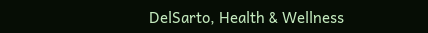DelSarto, Health & Wellness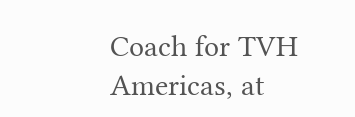Coach for TVH Americas, at